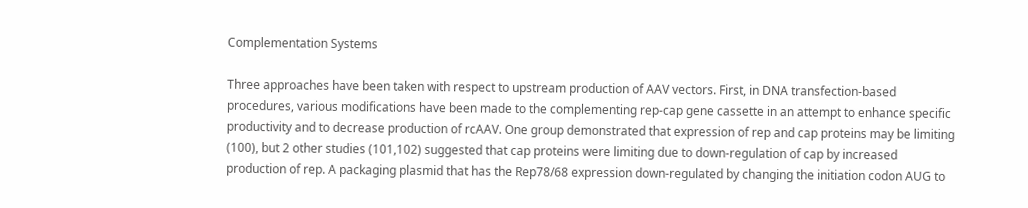Complementation Systems

Three approaches have been taken with respect to upstream production of AAV vectors. First, in DNA transfection-based procedures, various modifications have been made to the complementing rep-cap gene cassette in an attempt to enhance specific productivity and to decrease production of rcAAV. One group demonstrated that expression of rep and cap proteins may be limiting (100), but 2 other studies (101,102) suggested that cap proteins were limiting due to down-regulation of cap by increased production of rep. A packaging plasmid that has the Rep78/68 expression down-regulated by changing the initiation codon AUG to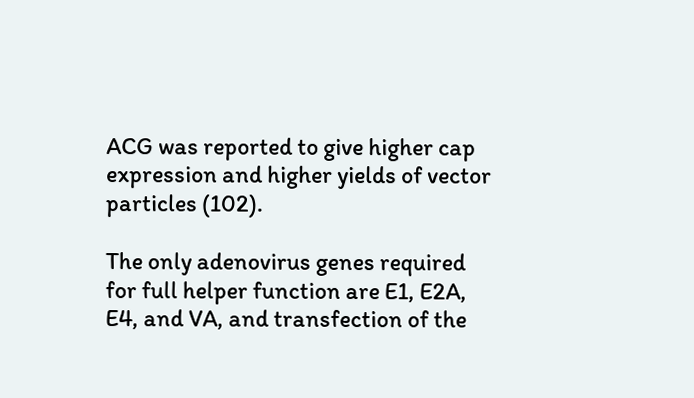ACG was reported to give higher cap expression and higher yields of vector particles (102).

The only adenovirus genes required for full helper function are E1, E2A, E4, and VA, and transfection of the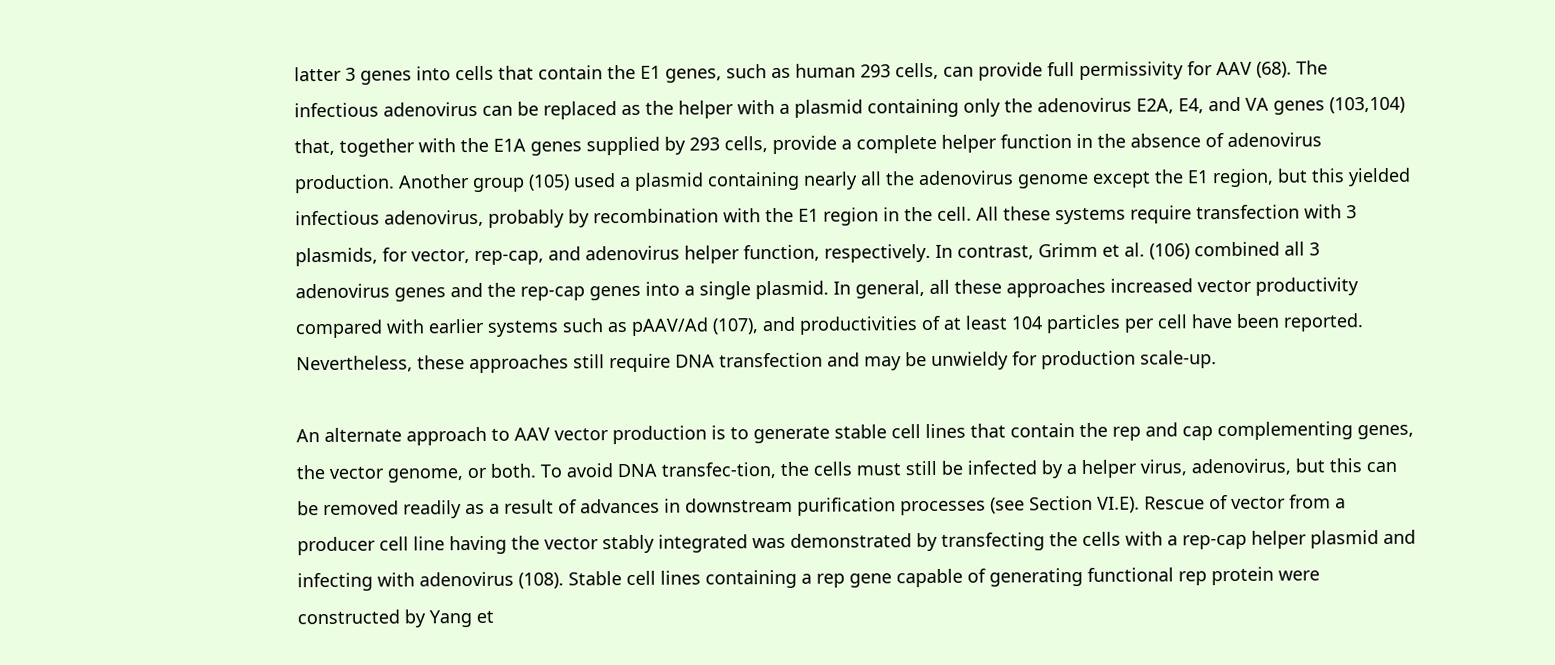latter 3 genes into cells that contain the E1 genes, such as human 293 cells, can provide full permissivity for AAV (68). The infectious adenovirus can be replaced as the helper with a plasmid containing only the adenovirus E2A, E4, and VA genes (103,104) that, together with the E1A genes supplied by 293 cells, provide a complete helper function in the absence of adenovirus production. Another group (105) used a plasmid containing nearly all the adenovirus genome except the E1 region, but this yielded infectious adenovirus, probably by recombination with the E1 region in the cell. All these systems require transfection with 3 plasmids, for vector, rep-cap, and adenovirus helper function, respectively. In contrast, Grimm et al. (106) combined all 3 adenovirus genes and the rep-cap genes into a single plasmid. In general, all these approaches increased vector productivity compared with earlier systems such as pAAV/Ad (107), and productivities of at least 104 particles per cell have been reported. Nevertheless, these approaches still require DNA transfection and may be unwieldy for production scale-up.

An alternate approach to AAV vector production is to generate stable cell lines that contain the rep and cap complementing genes, the vector genome, or both. To avoid DNA transfec-tion, the cells must still be infected by a helper virus, adenovirus, but this can be removed readily as a result of advances in downstream purification processes (see Section VI.E). Rescue of vector from a producer cell line having the vector stably integrated was demonstrated by transfecting the cells with a rep-cap helper plasmid and infecting with adenovirus (108). Stable cell lines containing a rep gene capable of generating functional rep protein were constructed by Yang et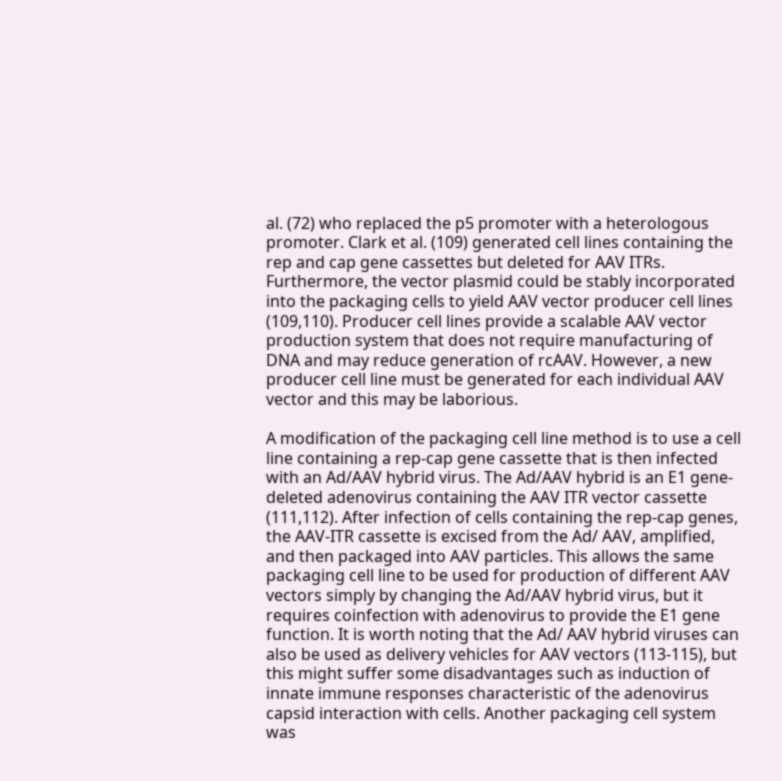al. (72) who replaced the p5 promoter with a heterologous promoter. Clark et al. (109) generated cell lines containing the rep and cap gene cassettes but deleted for AAV ITRs. Furthermore, the vector plasmid could be stably incorporated into the packaging cells to yield AAV vector producer cell lines (109,110). Producer cell lines provide a scalable AAV vector production system that does not require manufacturing of DNA and may reduce generation of rcAAV. However, a new producer cell line must be generated for each individual AAV vector and this may be laborious.

A modification of the packaging cell line method is to use a cell line containing a rep-cap gene cassette that is then infected with an Ad/AAV hybrid virus. The Ad/AAV hybrid is an E1 gene-deleted adenovirus containing the AAV ITR vector cassette (111,112). After infection of cells containing the rep-cap genes, the AAV-ITR cassette is excised from the Ad/ AAV, amplified, and then packaged into AAV particles. This allows the same packaging cell line to be used for production of different AAV vectors simply by changing the Ad/AAV hybrid virus, but it requires coinfection with adenovirus to provide the E1 gene function. It is worth noting that the Ad/ AAV hybrid viruses can also be used as delivery vehicles for AAV vectors (113-115), but this might suffer some disadvantages such as induction of innate immune responses characteristic of the adenovirus capsid interaction with cells. Another packaging cell system was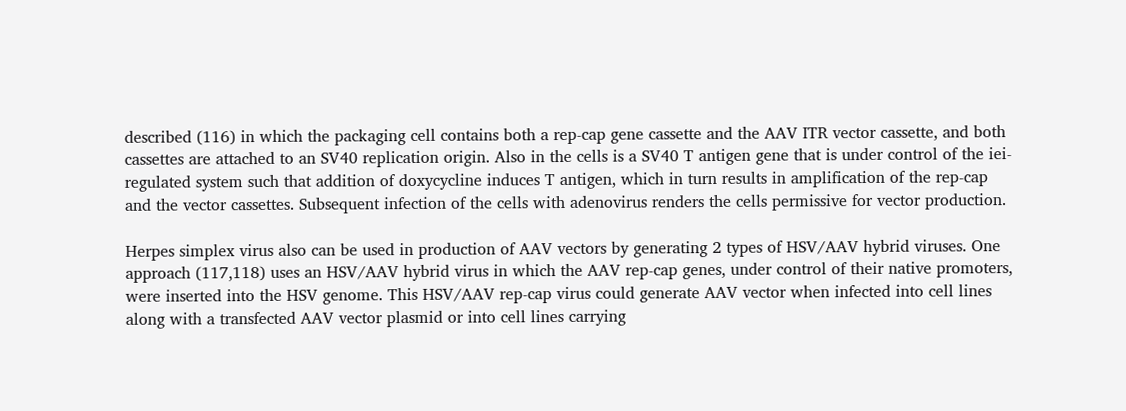described (116) in which the packaging cell contains both a rep-cap gene cassette and the AAV ITR vector cassette, and both cassettes are attached to an SV40 replication origin. Also in the cells is a SV40 T antigen gene that is under control of the iei-regulated system such that addition of doxycycline induces T antigen, which in turn results in amplification of the rep-cap and the vector cassettes. Subsequent infection of the cells with adenovirus renders the cells permissive for vector production.

Herpes simplex virus also can be used in production of AAV vectors by generating 2 types of HSV/AAV hybrid viruses. One approach (117,118) uses an HSV/AAV hybrid virus in which the AAV rep-cap genes, under control of their native promoters, were inserted into the HSV genome. This HSV/AAV rep-cap virus could generate AAV vector when infected into cell lines along with a transfected AAV vector plasmid or into cell lines carrying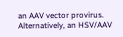an AAV vector provirus. Alternatively, an HSV/AAV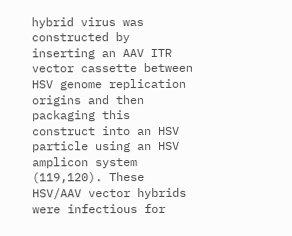hybrid virus was constructed by inserting an AAV ITR vector cassette between HSV genome replication origins and then packaging this construct into an HSV particle using an HSV amplicon system (119,120). These HSV/AAV vector hybrids were infectious for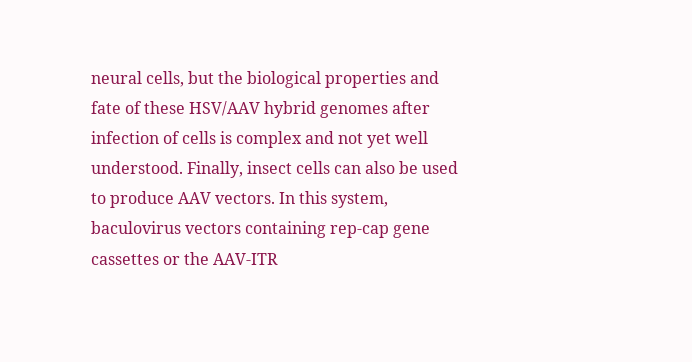neural cells, but the biological properties and fate of these HSV/AAV hybrid genomes after infection of cells is complex and not yet well understood. Finally, insect cells can also be used to produce AAV vectors. In this system, baculovirus vectors containing rep-cap gene cassettes or the AAV-ITR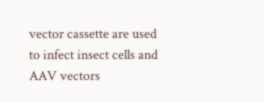vector cassette are used to infect insect cells and AAV vectors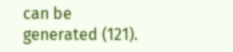can be generated (121).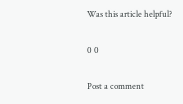Was this article helpful?

0 0

Post a comment